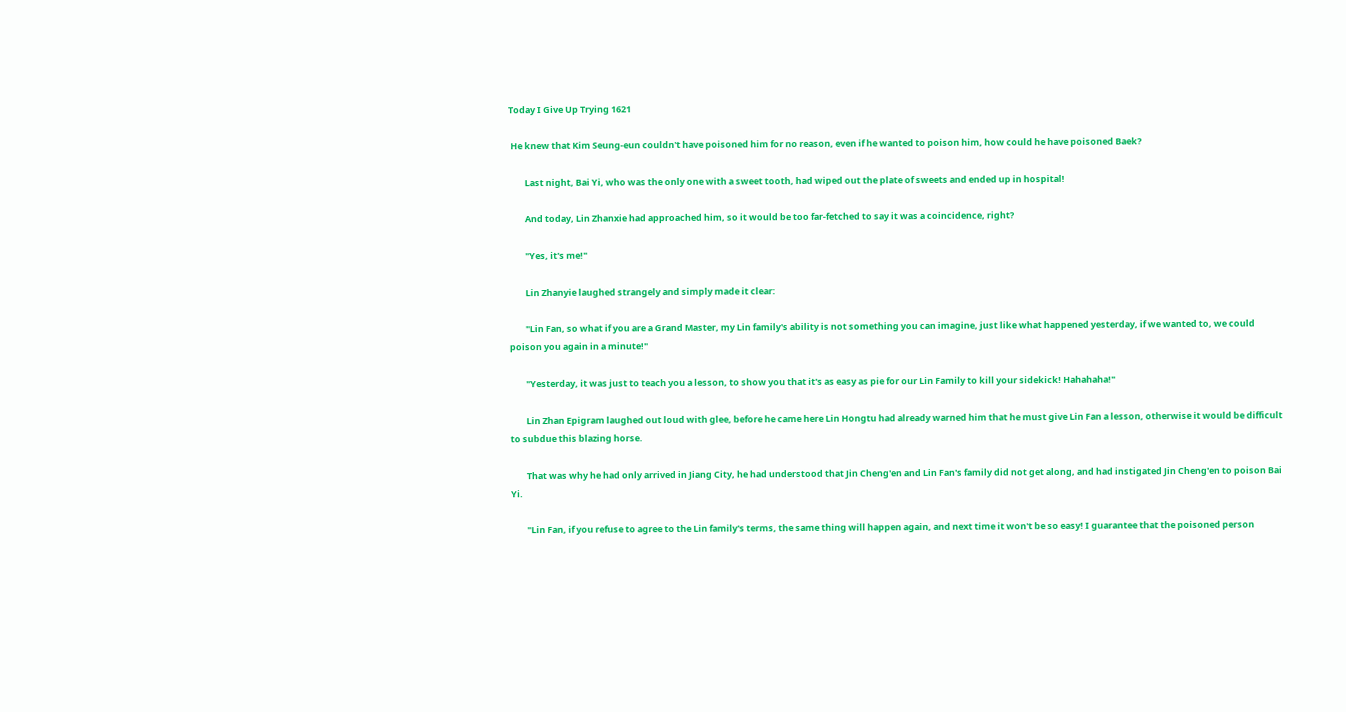Today I Give Up Trying 1621

 He knew that Kim Seung-eun couldn't have poisoned him for no reason, even if he wanted to poison him, how could he have poisoned Baek?

        Last night, Bai Yi, who was the only one with a sweet tooth, had wiped out the plate of sweets and ended up in hospital!

        And today, Lin Zhanxie had approached him, so it would be too far-fetched to say it was a coincidence, right?

        "Yes, it's me!"

        Lin Zhanyie laughed strangely and simply made it clear:

        "Lin Fan, so what if you are a Grand Master, my Lin family's ability is not something you can imagine, just like what happened yesterday, if we wanted to, we could poison you again in a minute!"

        "Yesterday, it was just to teach you a lesson, to show you that it's as easy as pie for our Lin Family to kill your sidekick! Hahahaha!"

        Lin Zhan Epigram laughed out loud with glee, before he came here Lin Hongtu had already warned him that he must give Lin Fan a lesson, otherwise it would be difficult to subdue this blazing horse.

        That was why he had only arrived in Jiang City, he had understood that Jin Cheng'en and Lin Fan's family did not get along, and had instigated Jin Cheng'en to poison Bai Yi.

        "Lin Fan, if you refuse to agree to the Lin family's terms, the same thing will happen again, and next time it won't be so easy! I guarantee that the poisoned person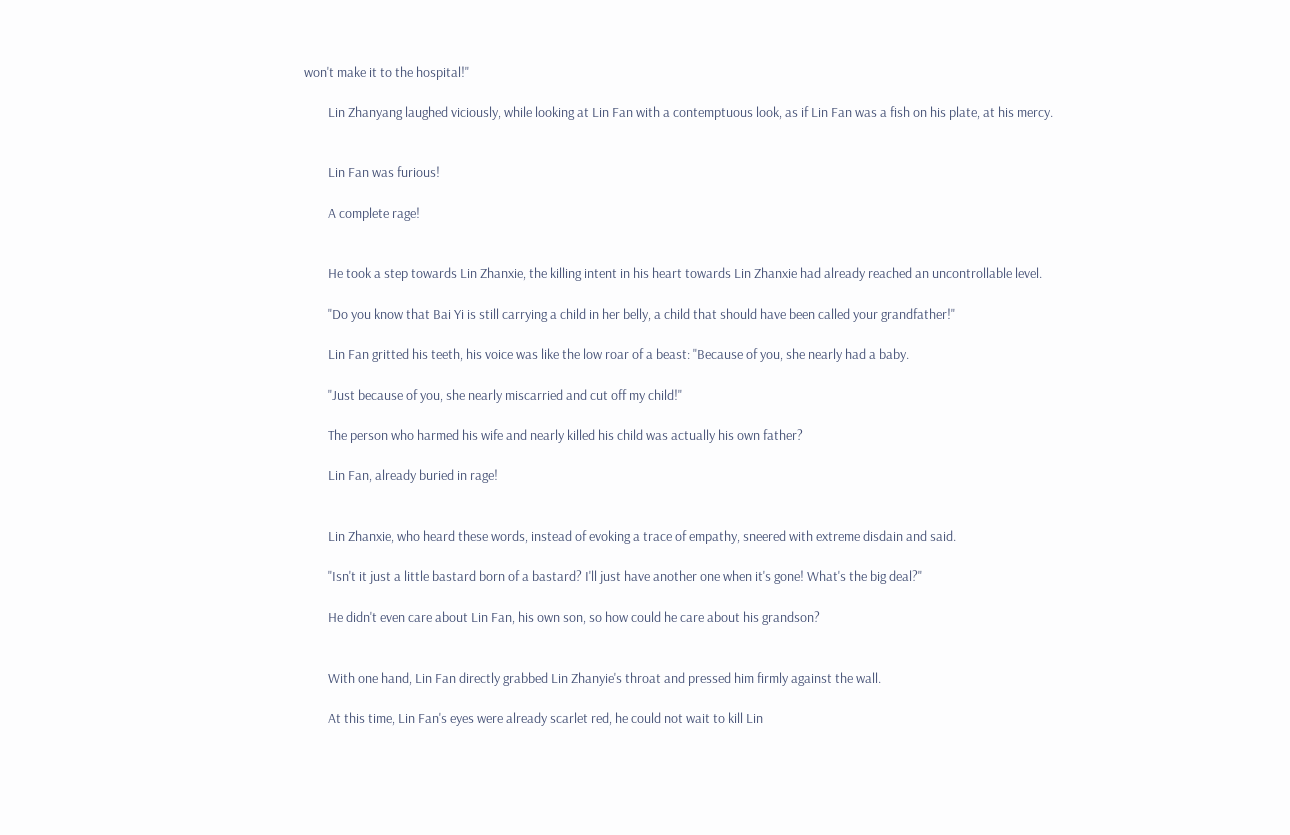won't make it to the hospital!"

        Lin Zhanyang laughed viciously, while looking at Lin Fan with a contemptuous look, as if Lin Fan was a fish on his plate, at his mercy.


        Lin Fan was furious!

        A complete rage!


        He took a step towards Lin Zhanxie, the killing intent in his heart towards Lin Zhanxie had already reached an uncontrollable level.

        "Do you know that Bai Yi is still carrying a child in her belly, a child that should have been called your grandfather!"

        Lin Fan gritted his teeth, his voice was like the low roar of a beast: "Because of you, she nearly had a baby.

        "Just because of you, she nearly miscarried and cut off my child!"

        The person who harmed his wife and nearly killed his child was actually his own father?

        Lin Fan, already buried in rage!


        Lin Zhanxie, who heard these words, instead of evoking a trace of empathy, sneered with extreme disdain and said.

        "Isn't it just a little bastard born of a bastard? I'll just have another one when it's gone! What's the big deal?"

        He didn't even care about Lin Fan, his own son, so how could he care about his grandson?


        With one hand, Lin Fan directly grabbed Lin Zhanyie's throat and pressed him firmly against the wall.

        At this time, Lin Fan's eyes were already scarlet red, he could not wait to kill Lin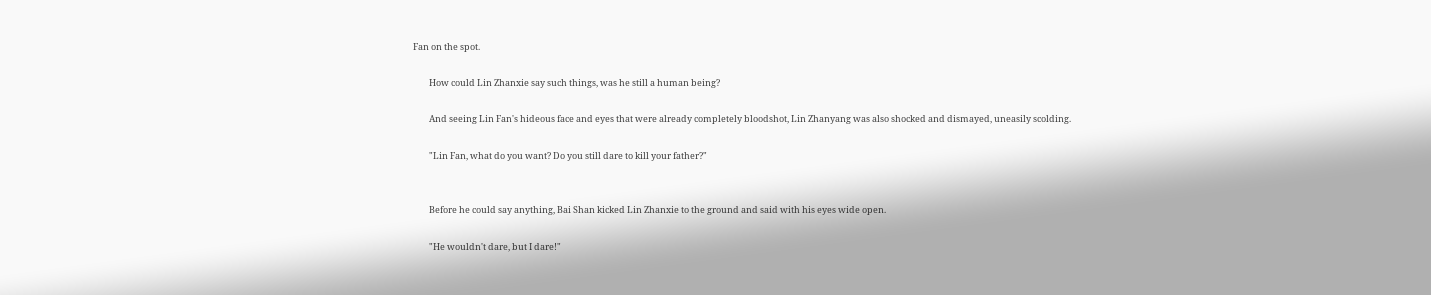Fan on the spot.

        How could Lin Zhanxie say such things, was he still a human being?

        And seeing Lin Fan's hideous face and eyes that were already completely bloodshot, Lin Zhanyang was also shocked and dismayed, uneasily scolding.

        "Lin Fan, what do you want? Do you still dare to kill your father?"


        Before he could say anything, Bai Shan kicked Lin Zhanxie to the ground and said with his eyes wide open.

        "He wouldn't dare, but I dare!"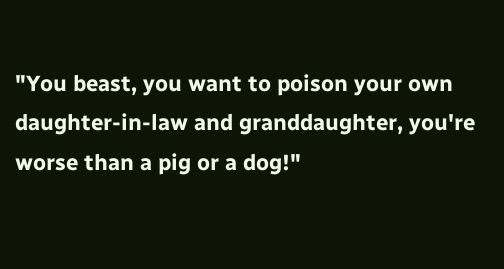"You beast, you want to poison your own daughter-in-law and granddaughter, you're worse than a pig or a dog!"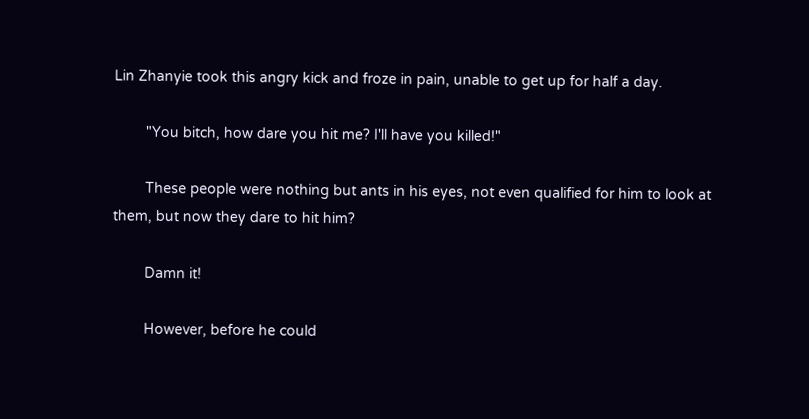Lin Zhanyie took this angry kick and froze in pain, unable to get up for half a day.

        "You bitch, how dare you hit me? I'll have you killed!"

        These people were nothing but ants in his eyes, not even qualified for him to look at them, but now they dare to hit him?

        Damn it!

        However, before he could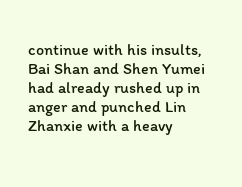continue with his insults, Bai Shan and Shen Yumei had already rushed up in anger and punched Lin Zhanxie with a heavy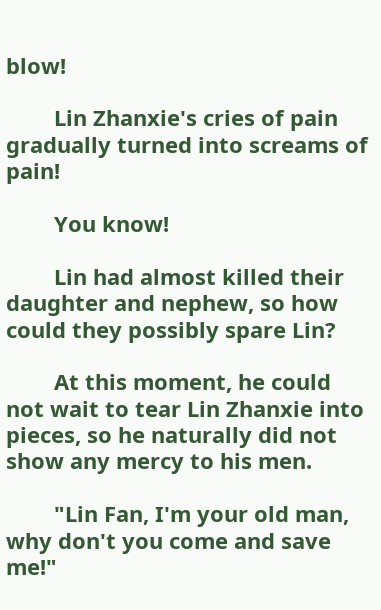blow!

        Lin Zhanxie's cries of pain gradually turned into screams of pain!

        You know!

        Lin had almost killed their daughter and nephew, so how could they possibly spare Lin?

        At this moment, he could not wait to tear Lin Zhanxie into pieces, so he naturally did not show any mercy to his men.

        "Lin Fan, I'm your old man, why don't you come and save me!"